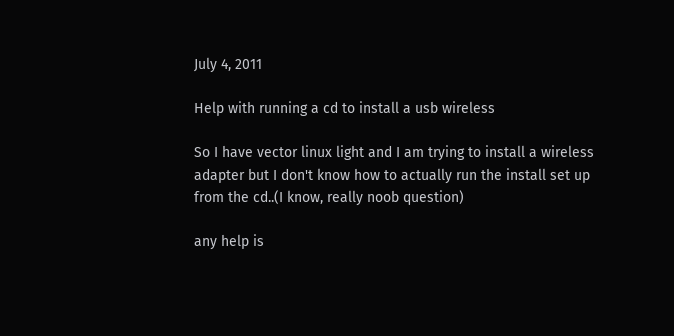July 4, 2011

Help with running a cd to install a usb wireless

So I have vector linux light and I am trying to install a wireless adapter but I don't know how to actually run the install set up from the cd..(I know, really noob question)

any help is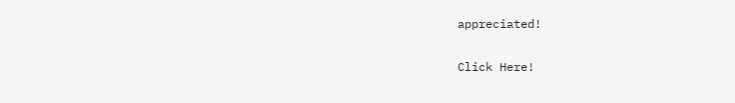appreciated!

Click Here!